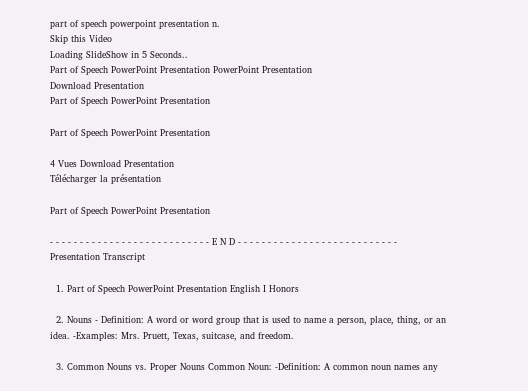part of speech powerpoint presentation n.
Skip this Video
Loading SlideShow in 5 Seconds..
Part of Speech PowerPoint Presentation PowerPoint Presentation
Download Presentation
Part of Speech PowerPoint Presentation

Part of Speech PowerPoint Presentation

4 Vues Download Presentation
Télécharger la présentation

Part of Speech PowerPoint Presentation

- - - - - - - - - - - - - - - - - - - - - - - - - - - E N D - - - - - - - - - - - - - - - - - - - - - - - - - - -
Presentation Transcript

  1. Part of Speech PowerPoint Presentation English I Honors

  2. Nouns - Definition: A word or word group that is used to name a person, place, thing, or an idea. -Examples: Mrs. Pruett, Texas, suitcase, and freedom.

  3. Common Nouns vs. Proper Nouns Common Noun: -Definition: A common noun names any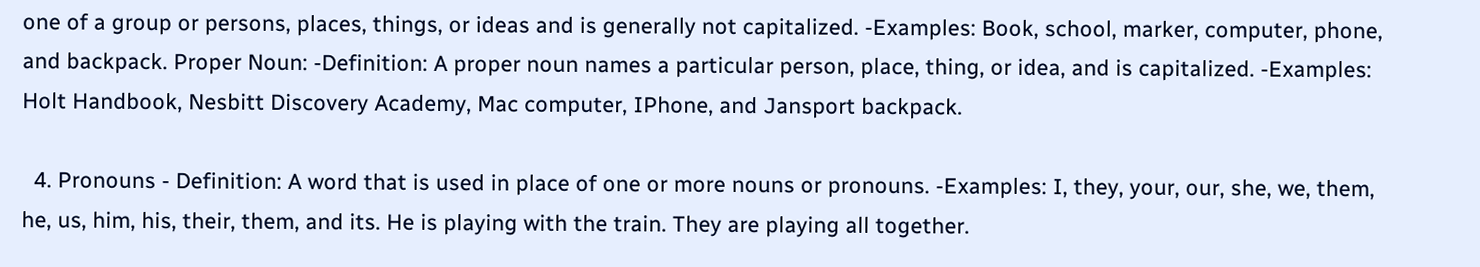one of a group or persons, places, things, or ideas and is generally not capitalized. -Examples: Book, school, marker, computer, phone, and backpack. Proper Noun: -Definition: A proper noun names a particular person, place, thing, or idea, and is capitalized. -Examples: Holt Handbook, Nesbitt Discovery Academy, Mac computer, IPhone, and Jansport backpack.

  4. Pronouns - Definition: A word that is used in place of one or more nouns or pronouns. -Examples: I, they, your, our, she, we, them, he, us, him, his, their, them, and its. He is playing with the train. They are playing all together.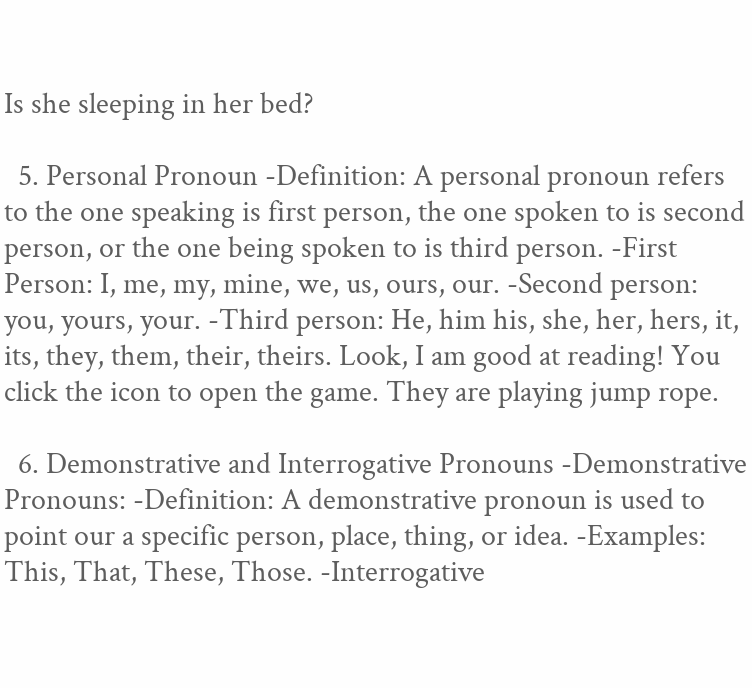Is she sleeping in her bed?

  5. Personal Pronoun -Definition: A personal pronoun refers to the one speaking is first person, the one spoken to is second person, or the one being spoken to is third person. -First Person: I, me, my, mine, we, us, ours, our. -Second person: you, yours, your. -Third person: He, him his, she, her, hers, it, its, they, them, their, theirs. Look, I am good at reading! You click the icon to open the game. They are playing jump rope.

  6. Demonstrative and Interrogative Pronouns -Demonstrative Pronouns: -Definition: A demonstrative pronoun is used to point our a specific person, place, thing, or idea. -Examples: This, That, These, Those. -Interrogative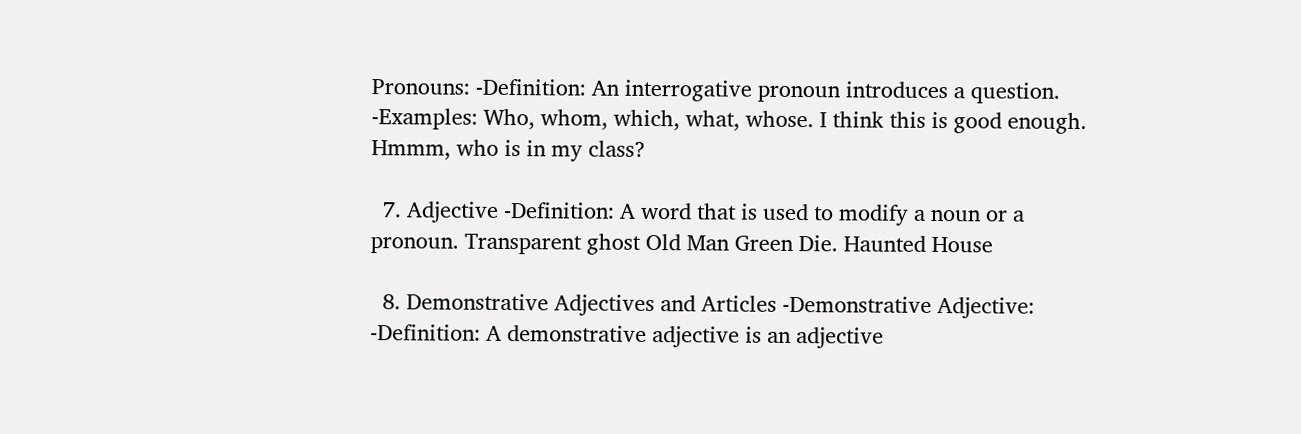Pronouns: -Definition: An interrogative pronoun introduces a question. -Examples: Who, whom, which, what, whose. I think this is good enough. Hmmm, who is in my class?

  7. Adjective -Definition: A word that is used to modify a noun or a pronoun. Transparent ghost Old Man Green Die. Haunted House

  8. Demonstrative Adjectives and Articles -Demonstrative Adjective: -Definition: A demonstrative adjective is an adjective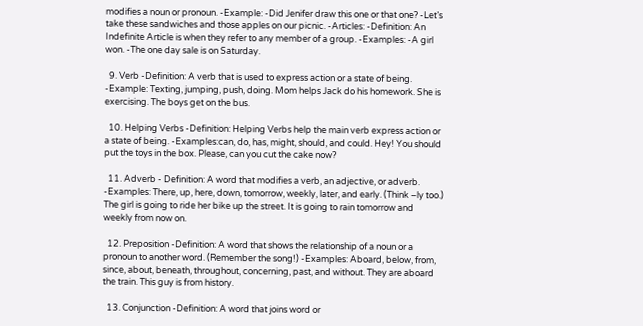modifies a noun or pronoun. -Example: -Did Jenifer draw this one or that one? -Let’s take these sandwiches and those apples on our picnic. -Articles: -Definition: An Indefinite Article is when they refer to any member of a group. -Examples: -A girl won. -The one day sale is on Saturday.

  9. Verb -Definition: A verb that is used to express action or a state of being. -Example: Texting, jumping, push, doing. Mom helps Jack do his homework. She is exercising. The boys get on the bus.

  10. Helping Verbs -Definition: Helping Verbs help the main verb express action or a state of being. -Examples:can, do, has, might, should, and could. Hey! You should put the toys in the box. Please, can you cut the cake now?

  11. Adverb - Definition: A word that modifies a verb, an adjective, or adverb. -Examples: There, up, here, down, tomorrow, weekly, later, and early. (Think –ly too.) The girl is going to ride her bike up the street. It is going to rain tomorrow and weekly from now on.

  12. Preposition -Definition: A word that shows the relationship of a noun or a pronoun to another word. (Remember the song!) -Examples: Aboard, below, from, since, about, beneath, throughout, concerning, past, and without. They are aboard the train. This guy is from history.

  13. Conjunction -Definition: A word that joins word or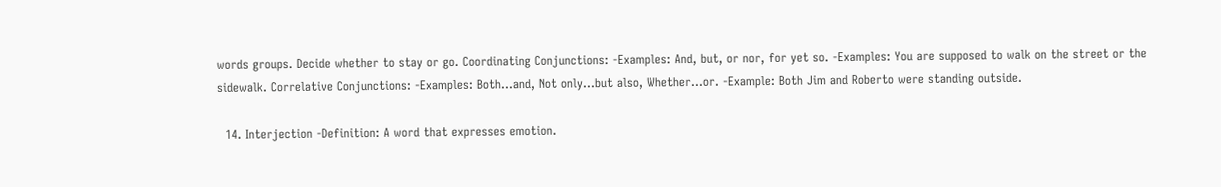words groups. Decide whether to stay or go. Coordinating Conjunctions: -Examples: And, but, or nor, for yet so. -Examples: You are supposed to walk on the street or the sidewalk. Correlative Conjunctions: -Examples: Both…and, Not only…but also, Whether…or. -Example: Both Jim and Roberto were standing outside.

  14. Interjection -Definition: A word that expresses emotion.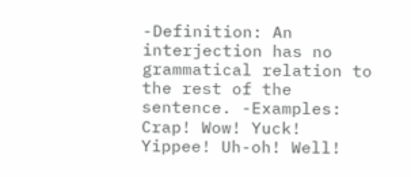-Definition: An interjection has no grammatical relation to the rest of the sentence. -Examples: Crap! Wow! Yuck! Yippee! Uh-oh! Well!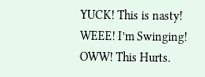YUCK! This is nasty! WEEE! I’m Swinging! OWW! This Hurts.